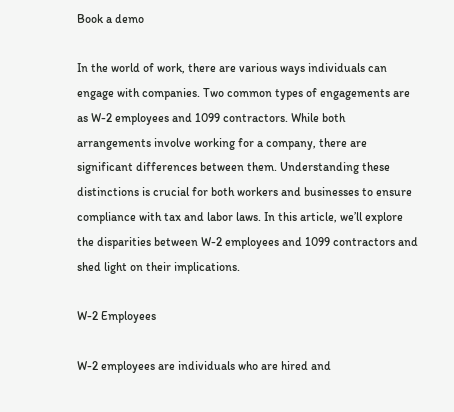Book a demo

In the world of work, there are various ways individuals can engage with companies. Two common types of engagements are as W-2 employees and 1099 contractors. While both arrangements involve working for a company, there are significant differences between them. Understanding these distinctions is crucial for both workers and businesses to ensure compliance with tax and labor laws. In this article, we’ll explore the disparities between W-2 employees and 1099 contractors and shed light on their implications.

W-2 Employees

W-2 employees are individuals who are hired and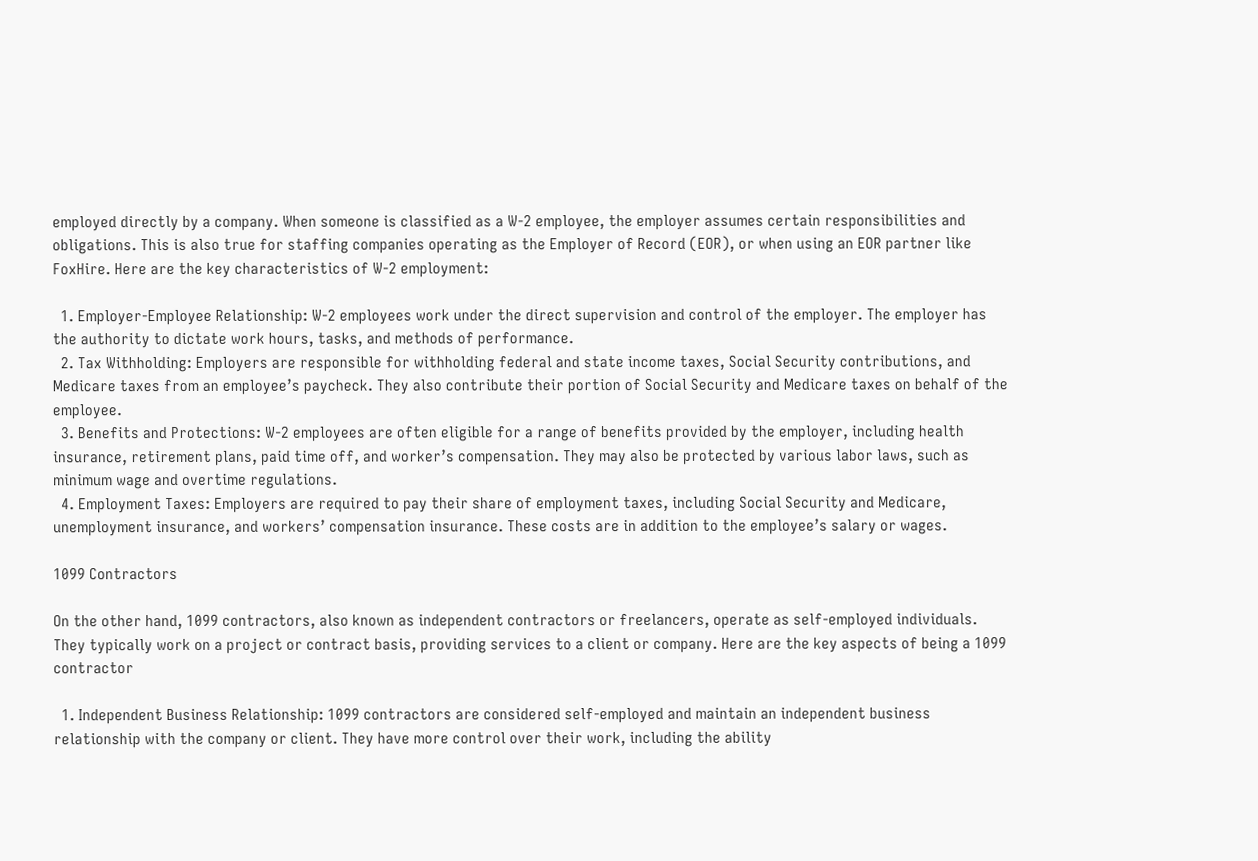employed directly by a company. When someone is classified as a W-2 employee, the employer assumes certain responsibilities and obligations. This is also true for staffing companies operating as the Employer of Record (EOR), or when using an EOR partner like FoxHire. Here are the key characteristics of W-2 employment:

  1. Employer-Employee Relationship: W-2 employees work under the direct supervision and control of the employer. The employer has the authority to dictate work hours, tasks, and methods of performance.
  2. Tax Withholding: Employers are responsible for withholding federal and state income taxes, Social Security contributions, and Medicare taxes from an employee’s paycheck. They also contribute their portion of Social Security and Medicare taxes on behalf of the employee.
  3. Benefits and Protections: W-2 employees are often eligible for a range of benefits provided by the employer, including health insurance, retirement plans, paid time off, and worker’s compensation. They may also be protected by various labor laws, such as minimum wage and overtime regulations.
  4. Employment Taxes: Employers are required to pay their share of employment taxes, including Social Security and Medicare, unemployment insurance, and workers’ compensation insurance. These costs are in addition to the employee’s salary or wages.

1099 Contractors

On the other hand, 1099 contractors, also known as independent contractors or freelancers, operate as self-employed individuals. They typically work on a project or contract basis, providing services to a client or company. Here are the key aspects of being a 1099 contractor

  1. Independent Business Relationship: 1099 contractors are considered self-employed and maintain an independent business relationship with the company or client. They have more control over their work, including the ability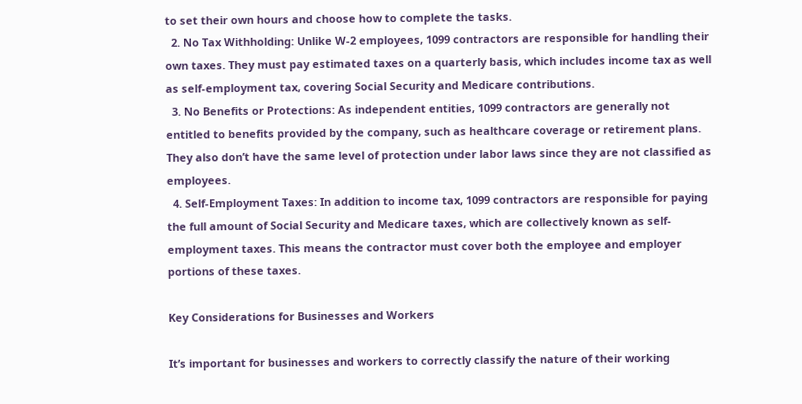to set their own hours and choose how to complete the tasks.
  2. No Tax Withholding: Unlike W-2 employees, 1099 contractors are responsible for handling their own taxes. They must pay estimated taxes on a quarterly basis, which includes income tax as well as self-employment tax, covering Social Security and Medicare contributions.
  3. No Benefits or Protections: As independent entities, 1099 contractors are generally not entitled to benefits provided by the company, such as healthcare coverage or retirement plans. They also don’t have the same level of protection under labor laws since they are not classified as employees.
  4. Self-Employment Taxes: In addition to income tax, 1099 contractors are responsible for paying the full amount of Social Security and Medicare taxes, which are collectively known as self-employment taxes. This means the contractor must cover both the employee and employer portions of these taxes.

Key Considerations for Businesses and Workers

It’s important for businesses and workers to correctly classify the nature of their working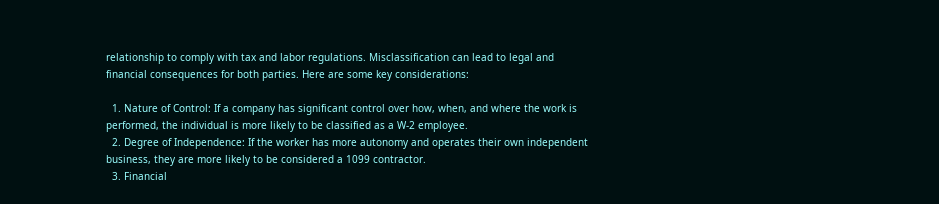relationship to comply with tax and labor regulations. Misclassification can lead to legal and financial consequences for both parties. Here are some key considerations:

  1. Nature of Control: If a company has significant control over how, when, and where the work is performed, the individual is more likely to be classified as a W-2 employee.
  2. Degree of Independence: If the worker has more autonomy and operates their own independent business, they are more likely to be considered a 1099 contractor.
  3. Financial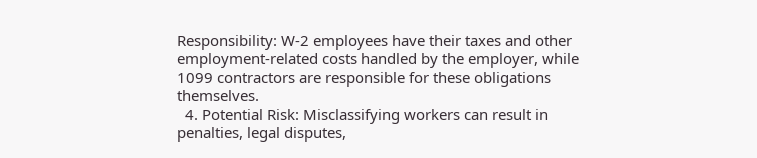Responsibility: W-2 employees have their taxes and other employment-related costs handled by the employer, while 1099 contractors are responsible for these obligations themselves.
  4. Potential Risk: Misclassifying workers can result in penalties, legal disputes,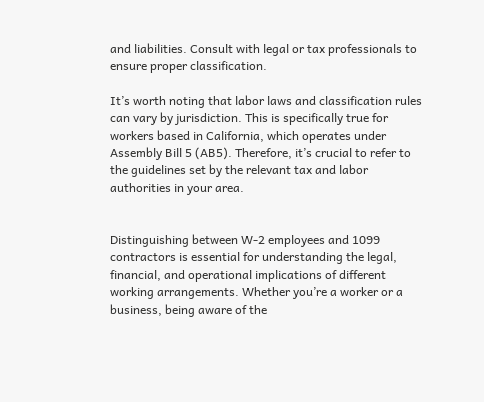and liabilities. Consult with legal or tax professionals to ensure proper classification.

It’s worth noting that labor laws and classification rules can vary by jurisdiction. This is specifically true for workers based in California, which operates under Assembly Bill 5 (AB5). Therefore, it’s crucial to refer to the guidelines set by the relevant tax and labor authorities in your area.


Distinguishing between W-2 employees and 1099 contractors is essential for understanding the legal, financial, and operational implications of different working arrangements. Whether you’re a worker or a business, being aware of the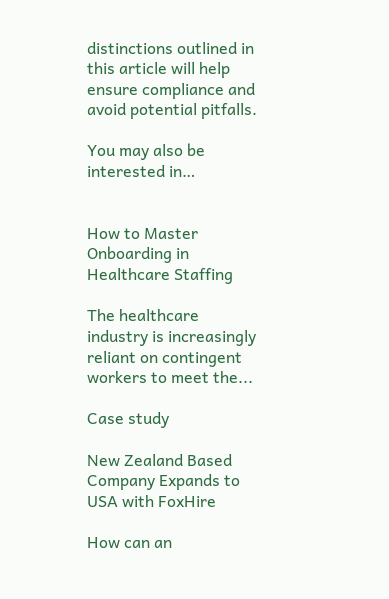distinctions outlined in this article will help ensure compliance and avoid potential pitfalls.

You may also be interested in…


How to Master Onboarding in Healthcare Staffing

The healthcare industry is increasingly reliant on contingent workers to meet the...

Case study

New Zealand Based Company Expands to USA with FoxHire

How can an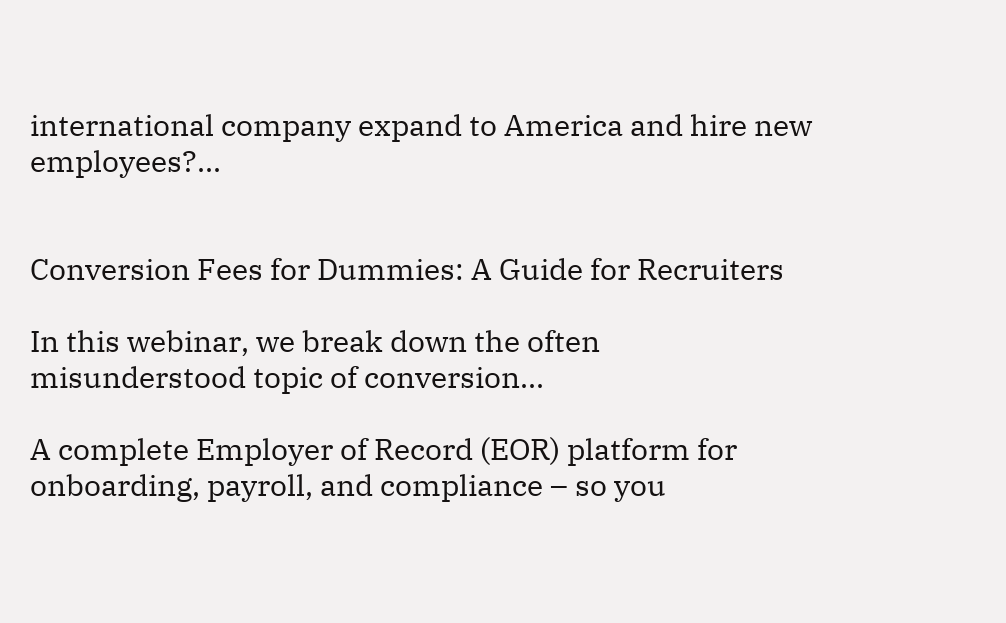international company expand to America and hire new employees?...


Conversion Fees for Dummies: A Guide for Recruiters

In this webinar, we break down the often misunderstood topic of conversion...

A complete Employer of Record (EOR) platform for onboarding, payroll, and compliance – so you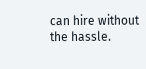can hire without the hassle.